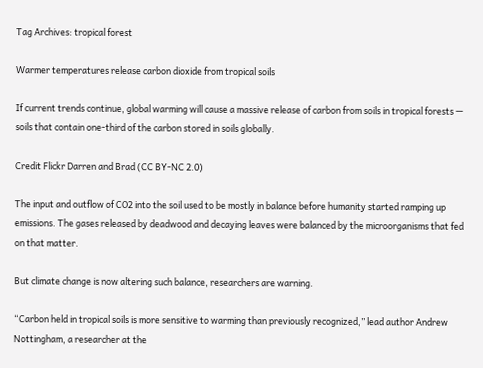Tag Archives: tropical forest

Warmer temperatures release carbon dioxide from tropical soils

If current trends continue, global warming will cause a massive release of carbon from soils in tropical forests — soils that contain one-third of the carbon stored in soils globally.

Credit Flickr Darren and Brad (CC BY-NC 2.0)

The input and outflow of CO2 into the soil used to be mostly in balance before humanity started ramping up emissions. The gases released by deadwood and decaying leaves were balanced by the microorganisms that fed on that matter.

But climate change is now altering such balance, researchers are warning.

“Carbon held in tropical soils is more sensitive to warming than previously recognized,” lead author Andrew Nottingham, a researcher at the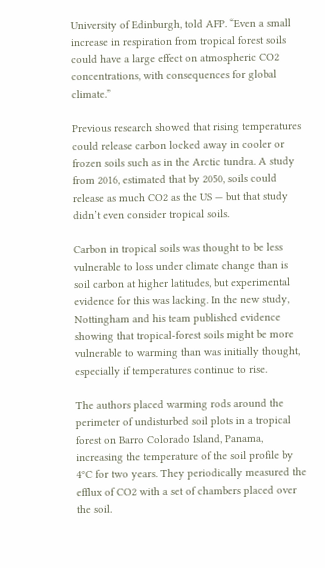University of Edinburgh, told AFP. “Even a small increase in respiration from tropical forest soils could have a large effect on atmospheric CO2 concentrations, with consequences for global climate.”

Previous research showed that rising temperatures could release carbon locked away in cooler or frozen soils such as in the Arctic tundra. A study from 2016, estimated that by 2050, soils could release as much CO2 as the US — but that study didn’t even consider tropical soils.

Carbon in tropical soils was thought to be less vulnerable to loss under climate change than is soil carbon at higher latitudes, but experimental evidence for this was lacking. In the new study, Nottingham and his team published evidence showing that tropical-forest soils might be more vulnerable to warming than was initially thought, especially if temperatures continue to rise.

The authors placed warming rods around the perimeter of undisturbed soil plots in a tropical forest on Barro Colorado Island, Panama, increasing the temperature of the soil profile by 4ºC for two years. They periodically measured the efflux of CO2 with a set of chambers placed over the soil.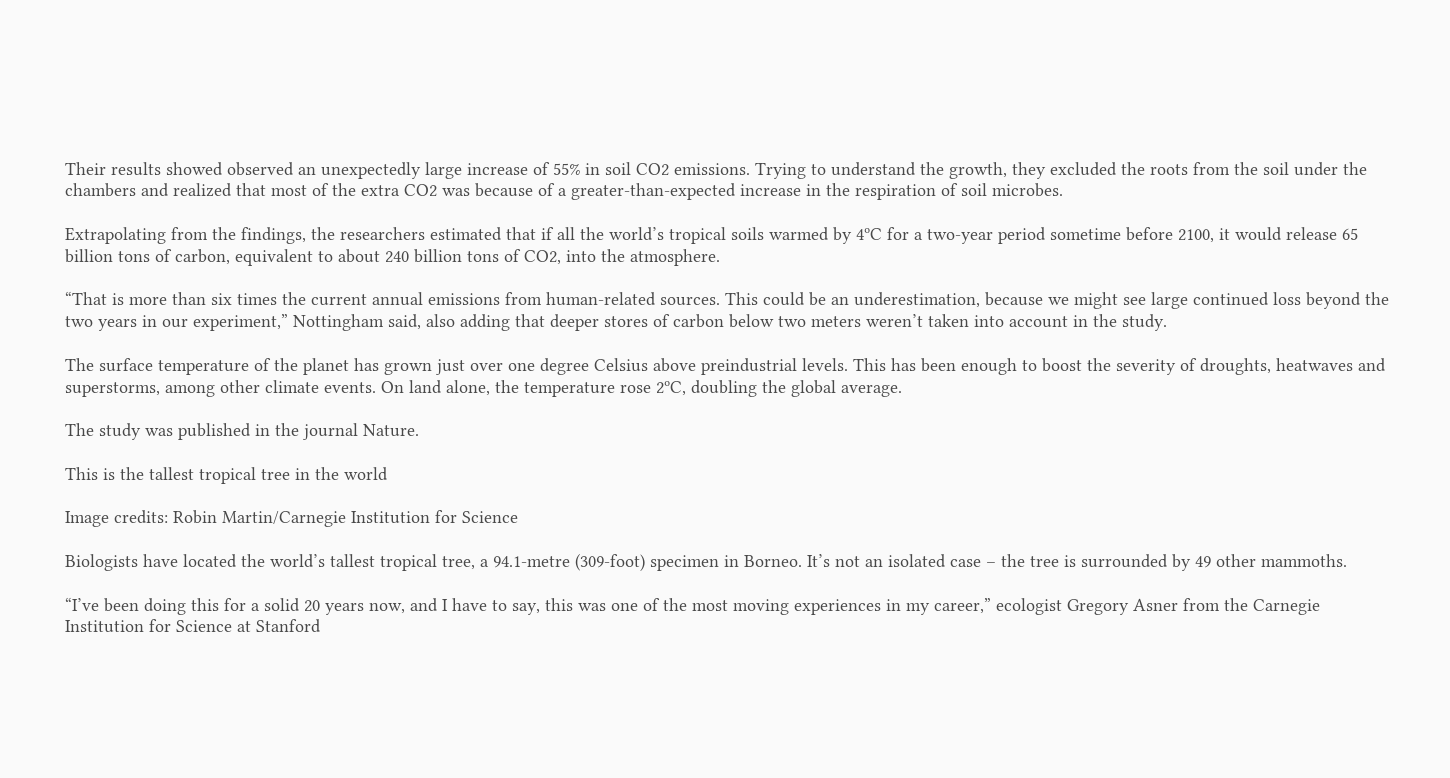Their results showed observed an unexpectedly large increase of 55% in soil CO2 emissions. Trying to understand the growth, they excluded the roots from the soil under the chambers and realized that most of the extra CO2 was because of a greater-than-expected increase in the respiration of soil microbes.

Extrapolating from the findings, the researchers estimated that if all the world’s tropical soils warmed by 4ºC for a two-year period sometime before 2100, it would release 65 billion tons of carbon, equivalent to about 240 billion tons of CO2, into the atmosphere.

“That is more than six times the current annual emissions from human-related sources. This could be an underestimation, because we might see large continued loss beyond the two years in our experiment,” Nottingham said, also adding that deeper stores of carbon below two meters weren’t taken into account in the study.

The surface temperature of the planet has grown just over one degree Celsius above preindustrial levels. This has been enough to boost the severity of droughts, heatwaves and superstorms, among other climate events. On land alone, the temperature rose 2ºC, doubling the global average.

The study was published in the journal Nature.

This is the tallest tropical tree in the world

Image credits: Robin Martin/Carnegie Institution for Science

Biologists have located the world’s tallest tropical tree, a 94.1-metre (309-foot) specimen in Borneo. It’s not an isolated case – the tree is surrounded by 49 other mammoths.

“I’ve been doing this for a solid 20 years now, and I have to say, this was one of the most moving experiences in my career,” ecologist Gregory Asner from the Carnegie Institution for Science at Stanford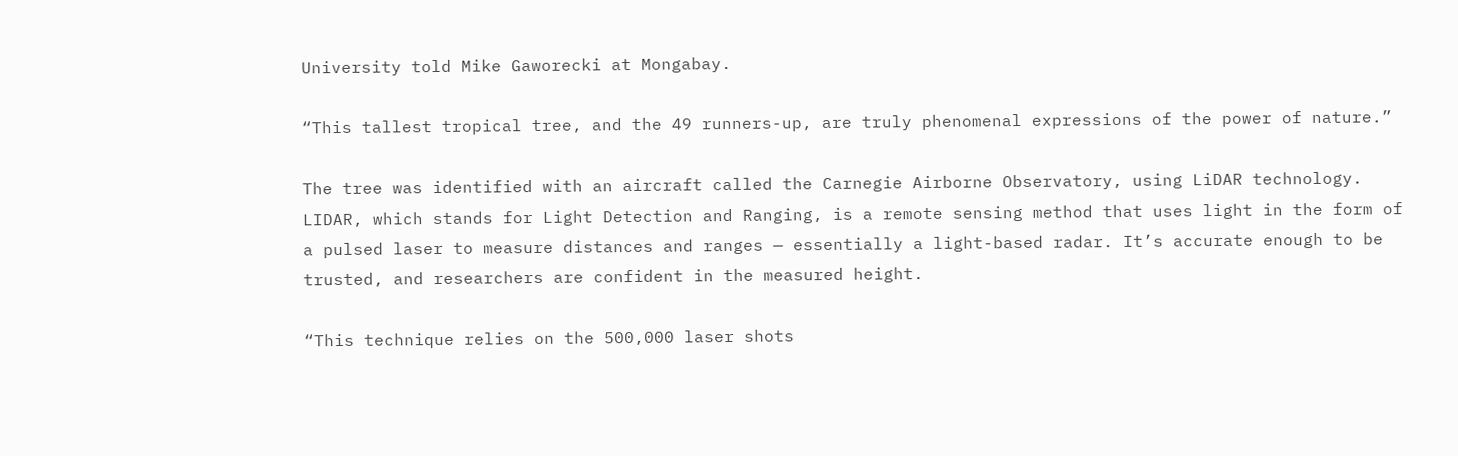University told Mike Gaworecki at Mongabay.

“This tallest tropical tree, and the 49 runners-up, are truly phenomenal expressions of the power of nature.”

The tree was identified with an aircraft called the Carnegie Airborne Observatory, using LiDAR technology. LIDAR, which stands for Light Detection and Ranging, is a remote sensing method that uses light in the form of a pulsed laser to measure distances and ranges — essentially a light-based radar. It’s accurate enough to be trusted, and researchers are confident in the measured height.

“This technique relies on the 500,000 laser shots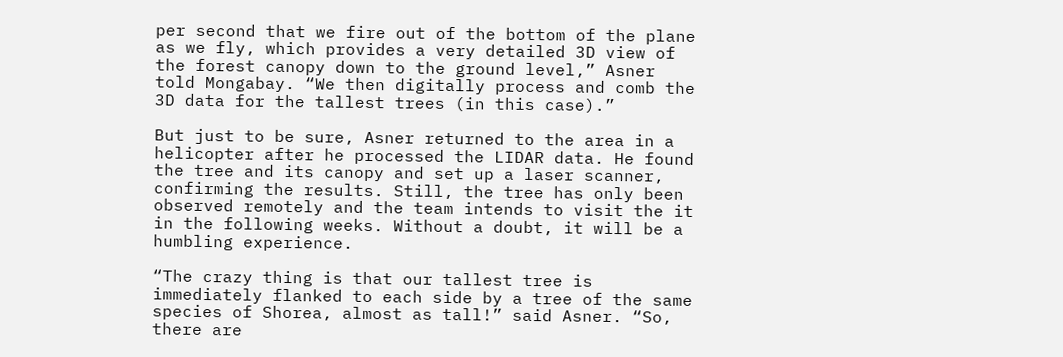per second that we fire out of the bottom of the plane as we fly, which provides a very detailed 3D view of the forest canopy down to the ground level,” Asner told Mongabay. “We then digitally process and comb the 3D data for the tallest trees (in this case).”

But just to be sure, Asner returned to the area in a helicopter after he processed the LIDAR data. He found the tree and its canopy and set up a laser scanner, confirming the results. Still, the tree has only been observed remotely and the team intends to visit the it in the following weeks. Without a doubt, it will be a humbling experience.

“The crazy thing is that our tallest tree is immediately flanked to each side by a tree of the same species of Shorea, almost as tall!” said Asner. “So, there are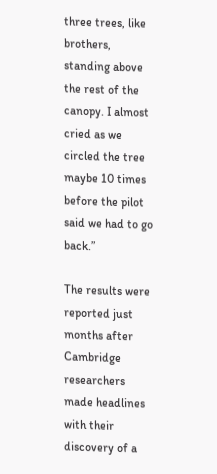three trees, like brothers, standing above the rest of the canopy. I almost cried as we circled the tree maybe 10 times before the pilot said we had to go back.”

The results were reported just months after Cambridge researchers made headlines with their discovery of a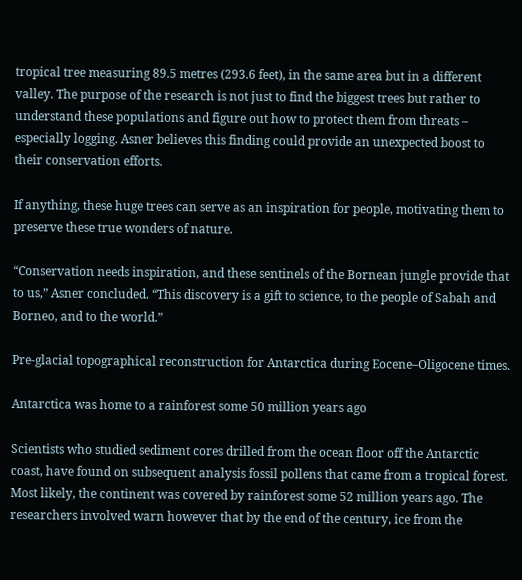tropical tree measuring 89.5 metres (293.6 feet), in the same area but in a different valley. The purpose of the research is not just to find the biggest trees but rather to understand these populations and figure out how to protect them from threats – especially logging. Asner believes this finding could provide an unexpected boost to their conservation efforts.

If anything, these huge trees can serve as an inspiration for people, motivating them to preserve these true wonders of nature.

“Conservation needs inspiration, and these sentinels of the Bornean jungle provide that to us,” Asner concluded. “This discovery is a gift to science, to the people of Sabah and Borneo, and to the world.”

Pre-glacial topographical reconstruction for Antarctica during Eocene–Oligocene times.

Antarctica was home to a rainforest some 50 million years ago

Scientists who studied sediment cores drilled from the ocean floor off the Antarctic coast, have found on subsequent analysis fossil pollens that came from a tropical forest. Most likely, the continent was covered by rainforest some 52 million years ago. The researchers involved warn however that by the end of the century, ice from the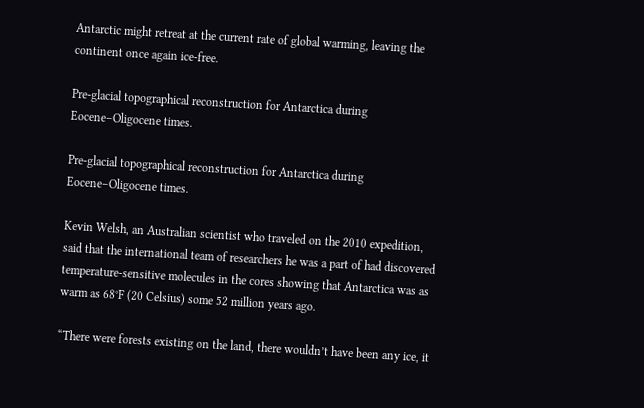Antarctic might retreat at the current rate of global warming, leaving the continent once again ice-free.

Pre-glacial topographical reconstruction for Antarctica during Eocene–Oligocene times.

Pre-glacial topographical reconstruction for Antarctica during Eocene–Oligocene times.

Kevin Welsh, an Australian scientist who traveled on the 2010 expedition,  said that the international team of researchers he was a part of had discovered temperature-sensitive molecules in the cores showing that Antarctica was as warm as 68°F (20 Celsius) some 52 million years ago.

“There were forests existing on the land, there wouldn’t have been any ice, it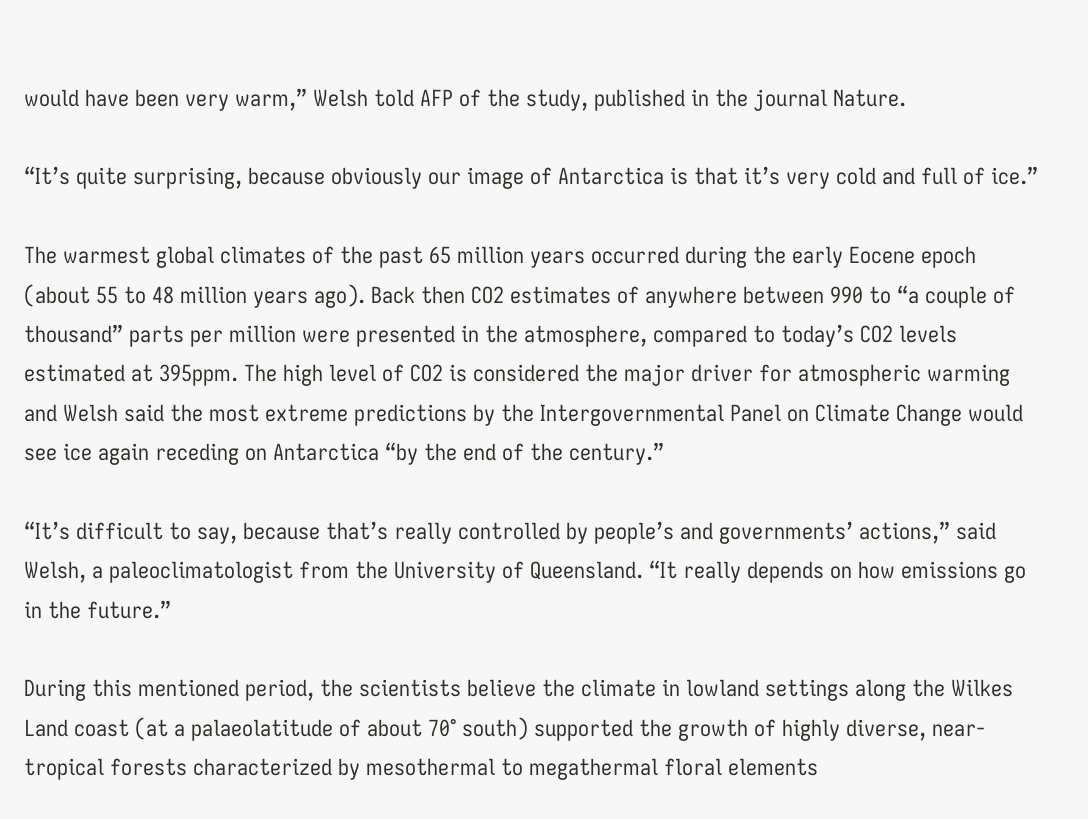would have been very warm,” Welsh told AFP of the study, published in the journal Nature.

“It’s quite surprising, because obviously our image of Antarctica is that it’s very cold and full of ice.”

The warmest global climates of the past 65 million years occurred during the early Eocene epoch (about 55 to 48 million years ago). Back then CO2 estimates of anywhere between 990 to “a couple of thousand” parts per million were presented in the atmosphere, compared to today’s CO2 levels estimated at 395ppm. The high level of CO2 is considered the major driver for atmospheric warming and Welsh said the most extreme predictions by the Intergovernmental Panel on Climate Change would see ice again receding on Antarctica “by the end of the century.”

“It’s difficult to say, because that’s really controlled by people’s and governments’ actions,” said Welsh, a paleoclimatologist from the University of Queensland. “It really depends on how emissions go in the future.”

During this mentioned period, the scientists believe the climate in lowland settings along the Wilkes Land coast (at a palaeolatitude of about 70° south) supported the growth of highly diverse, near-tropical forests characterized by mesothermal to megathermal floral elements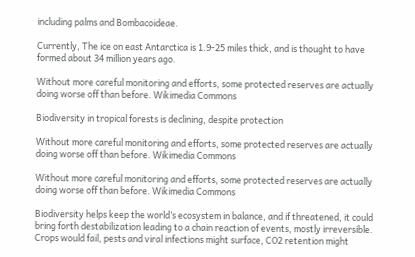including palms and Bombacoideae.

Currently, The ice on east Antarctica is 1.9-25 miles thick, and is thought to have formed about 34 million years ago.

Without more careful monitoring and efforts, some protected reserves are actually doing worse off than before. Wikimedia Commons

Biodiversity in tropical forests is declining, despite protection

Without more careful monitoring and efforts, some protected reserves are actually doing worse off than before. Wikimedia Commons

Without more careful monitoring and efforts, some protected reserves are actually doing worse off than before. Wikimedia Commons

Biodiversity helps keep the world’s ecosystem in balance, and if threatened, it could bring forth destabilization leading to a chain reaction of events, mostly irreversible. Crops would fail, pests and viral infections might surface, CO2 retention might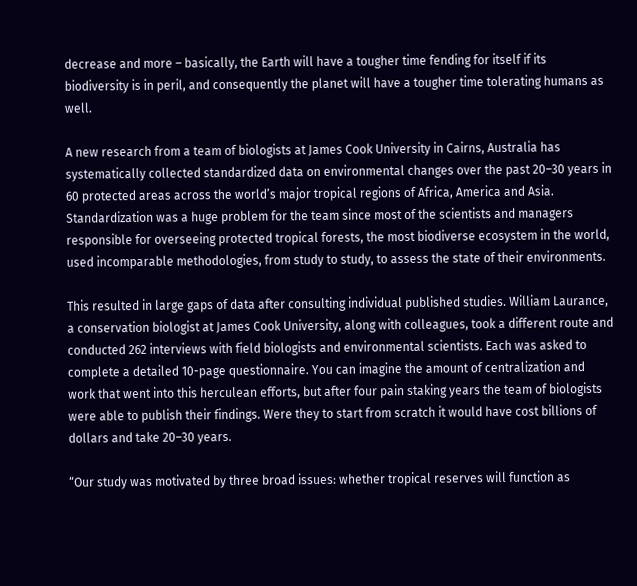decrease and more – basically, the Earth will have a tougher time fending for itself if its biodiversity is in peril, and consequently the planet will have a tougher time tolerating humans as well.

A new research from a team of biologists at James Cook University in Cairns, Australia has systematically collected standardized data on environmental changes over the past 20–30 years in 60 protected areas across the world’s major tropical regions of Africa, America and Asia.  Standardization was a huge problem for the team since most of the scientists and managers responsible for overseeing protected tropical forests, the most biodiverse ecosystem in the world, used incomparable methodologies, from study to study, to assess the state of their environments.

This resulted in large gaps of data after consulting individual published studies. William Laurance, a conservation biologist at James Cook University, along with colleagues, took a different route and  conducted 262 interviews with field biologists and environmental scientists. Each was asked to complete a detailed 10-page questionnaire. You can imagine the amount of centralization and work that went into this herculean efforts, but after four pain staking years the team of biologists were able to publish their findings. Were they to start from scratch it would have cost billions of dollars and take 20–30 years.

“Our study was motivated by three broad issues: whether tropical reserves will function as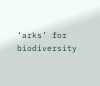‘arks’ for biodiversity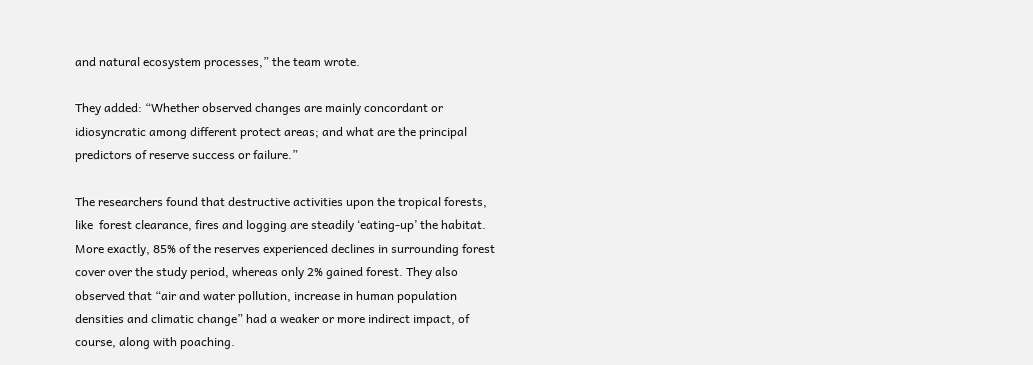and natural ecosystem processes,” the team wrote.

They added: “Whether observed changes are mainly concordant or idiosyncratic among different protect areas; and what are the principal predictors of reserve success or failure.”

The researchers found that destructive activities upon the tropical forests, like  forest clearance, fires and logging are steadily ‘eating-up’ the habitat. More exactly, 85% of the reserves experienced declines in surrounding forest cover over the study period, whereas only 2% gained forest. They also observed that “air and water pollution, increase in human population densities and climatic change” had a weaker or more indirect impact, of course, along with poaching.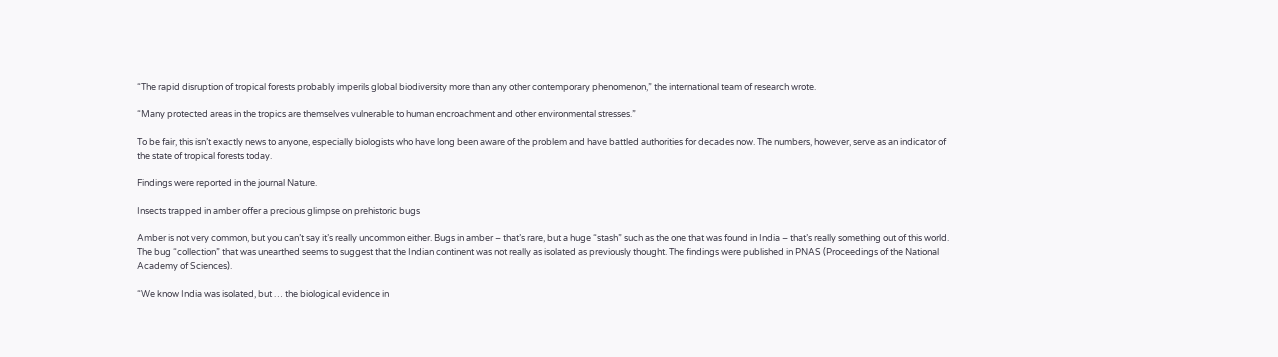“The rapid disruption of tropical forests probably imperils global biodiversity more than any other contemporary phenomenon,” the international team of research wrote.

“Many protected areas in the tropics are themselves vulnerable to human encroachment and other environmental stresses.”

To be fair, this isn’t exactly news to anyone, especially biologists who have long been aware of the problem and have battled authorities for decades now. The numbers, however, serve as an indicator of the state of tropical forests today.

Findings were reported in the journal Nature.

Insects trapped in amber offer a precious glimpse on prehistoric bugs

Amber is not very common, but you can’t say it’s really uncommon either. Bugs in amber – that’s rare, but a huge “stash” such as the one that was found in India – that’s really something out of this world. The bug “collection” that was unearthed seems to suggest that the Indian continent was not really as isolated as previously thought. The findings were published in PNAS (Proceedings of the National Academy of Sciences).

“We know India was isolated, but … the biological evidence in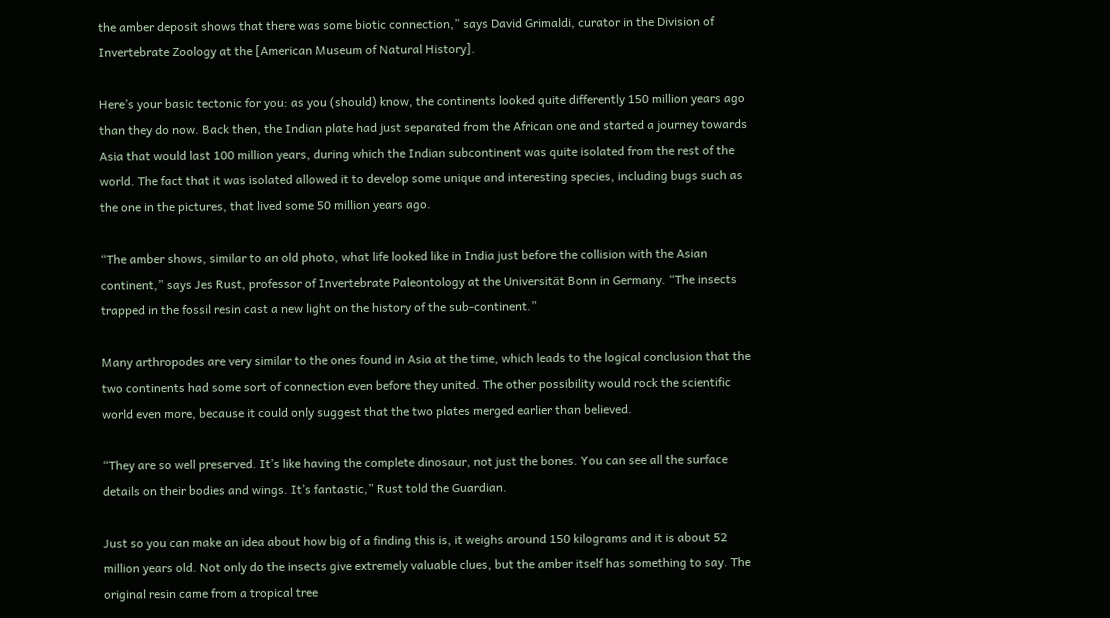the amber deposit shows that there was some biotic connection,” says David Grimaldi, curator in the Division of Invertebrate Zoology at the [American Museum of Natural History].

Here’s your basic tectonic for you: as you (should) know, the continents looked quite differently 150 million years ago than they do now. Back then, the Indian plate had just separated from the African one and started a journey towards Asia that would last 100 million years, during which the Indian subcontinent was quite isolated from the rest of the world. The fact that it was isolated allowed it to develop some unique and interesting species, including bugs such as the one in the pictures, that lived some 50 million years ago.

“The amber shows, similar to an old photo, what life looked like in India just before the collision with the Asian continent,” says Jes Rust, professor of Invertebrate Paleontology at the Universität Bonn in Germany. “The insects trapped in the fossil resin cast a new light on the history of the sub-continent.”

Many arthropodes are very similar to the ones found in Asia at the time, which leads to the logical conclusion that the two continents had some sort of connection even before they united. The other possibility would rock the scientific world even more, because it could only suggest that the two plates merged earlier than believed.

“They are so well preserved. It’s like having the complete dinosaur, not just the bones. You can see all the surface details on their bodies and wings. It’s fantastic,” Rust told the Guardian.

Just so you can make an idea about how big of a finding this is, it weighs around 150 kilograms and it is about 52 million years old. Not only do the insects give extremely valuable clues, but the amber itself has something to say. The original resin came from a tropical tree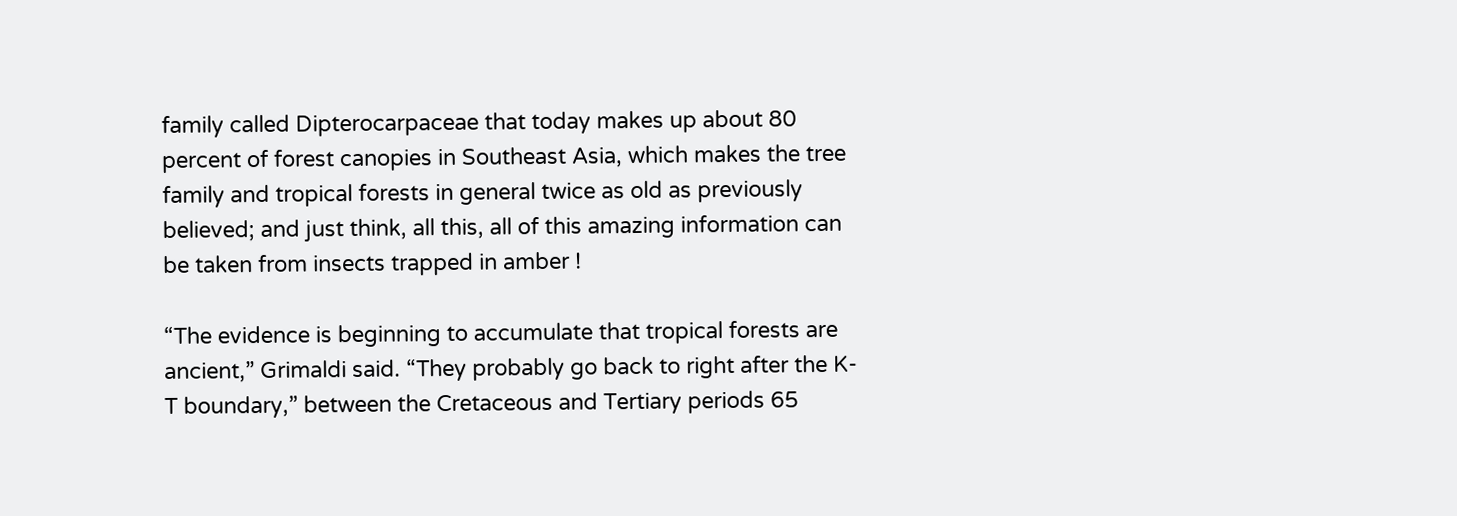family called Dipterocarpaceae that today makes up about 80 percent of forest canopies in Southeast Asia, which makes the tree family and tropical forests in general twice as old as previously believed; and just think, all this, all of this amazing information can be taken from insects trapped in amber !

“The evidence is beginning to accumulate that tropical forests are ancient,” Grimaldi said. “They probably go back to right after the K-T boundary,” between the Cretaceous and Tertiary periods 65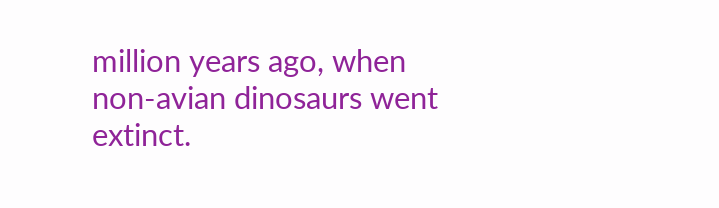million years ago, when non-avian dinosaurs went extinct.